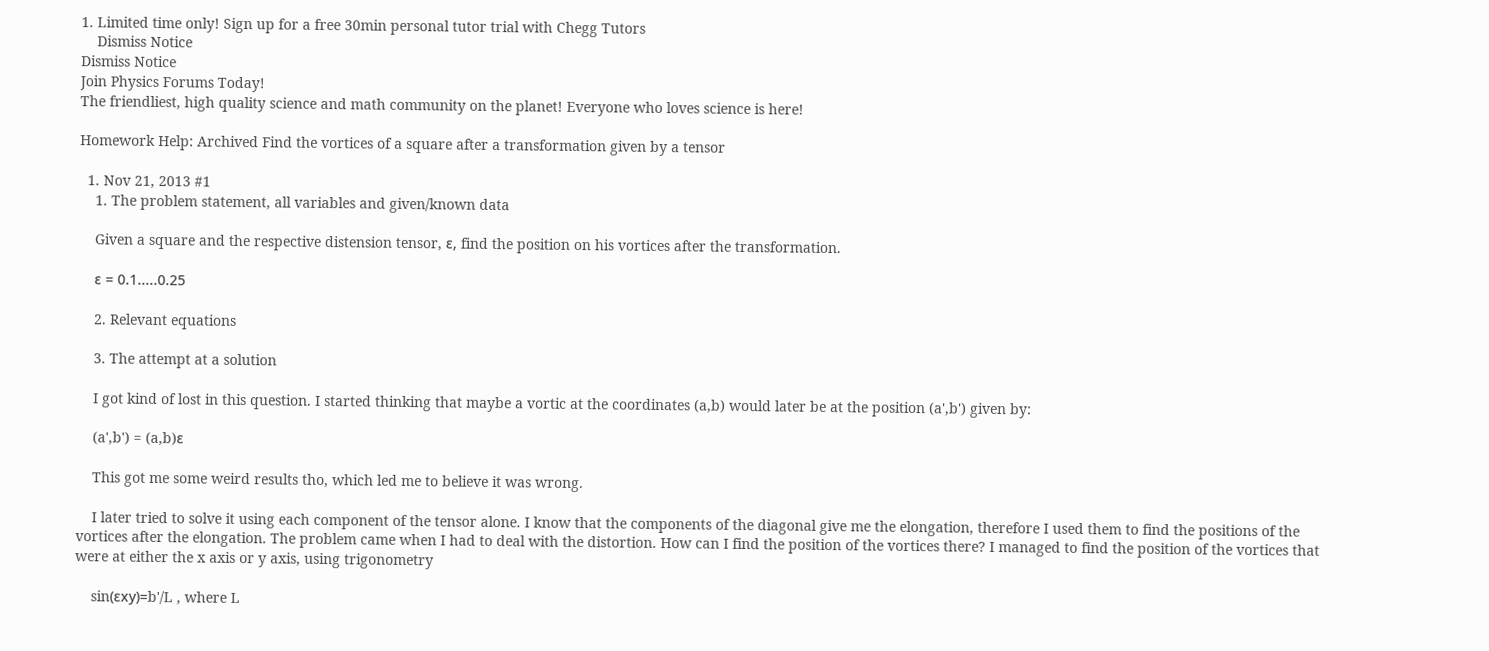1. Limited time only! Sign up for a free 30min personal tutor trial with Chegg Tutors
    Dismiss Notice
Dismiss Notice
Join Physics Forums Today!
The friendliest, high quality science and math community on the planet! Everyone who loves science is here!

Homework Help: Archived Find the vortices of a square after a transformation given by a tensor

  1. Nov 21, 2013 #1
    1. The problem statement, all variables and given/known data

    Given a square and the respective distension tensor, ε, find the position on his vortices after the transformation.

    ε = 0.1.....0.25

    2. Relevant equations

    3. The attempt at a solution

    I got kind of lost in this question. I started thinking that maybe a vortic at the coordinates (a,b) would later be at the position (a',b') given by:

    (a',b') = (a,b)ε

    This got me some weird results tho, which led me to believe it was wrong.

    I later tried to solve it using each component of the tensor alone. I know that the components of the diagonal give me the elongation, therefore I used them to find the positions of the vortices after the elongation. The problem came when I had to deal with the distortion. How can I find the position of the vortices there? I managed to find the position of the vortices that were at either the x axis or y axis, using trigonometry

    sin(εxy)=b'/L , where L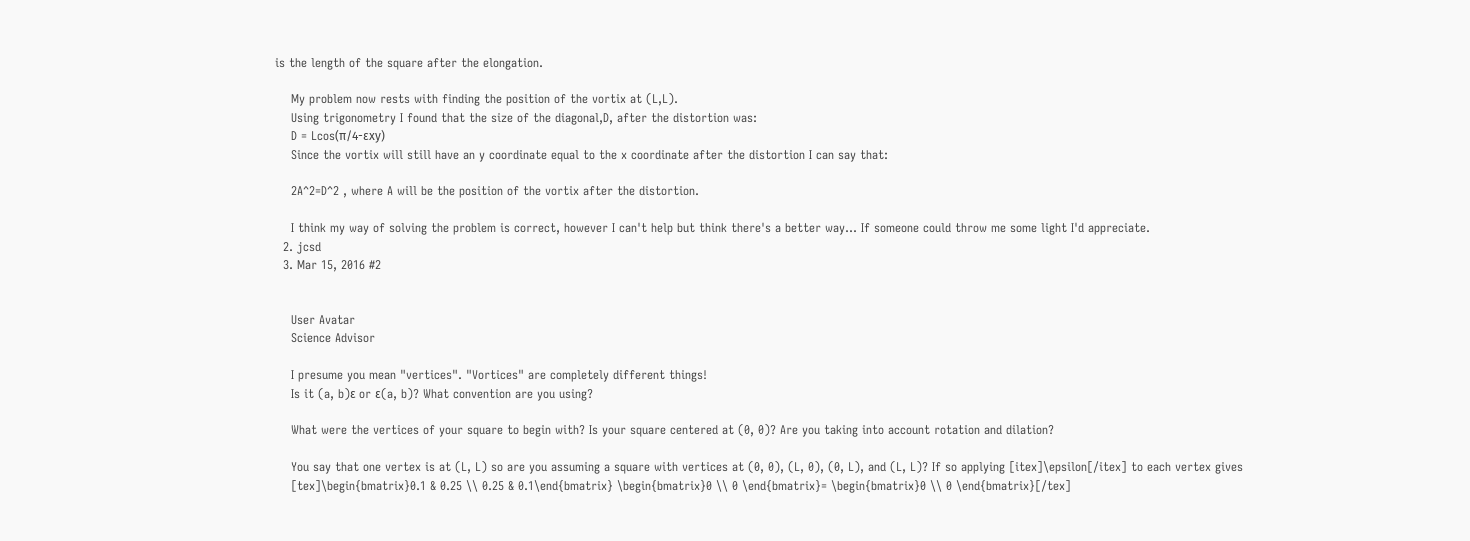is the length of the square after the elongation.

    My problem now rests with finding the position of the vortix at (L,L).
    Using trigonometry I found that the size of the diagonal,D, after the distortion was:
    D = Lcos(π/4-εxy)
    Since the vortix will still have an y coordinate equal to the x coordinate after the distortion I can say that:

    2A^2=D^2 , where A will be the position of the vortix after the distortion.

    I think my way of solving the problem is correct, however I can't help but think there's a better way... If someone could throw me some light I'd appreciate.
  2. jcsd
  3. Mar 15, 2016 #2


    User Avatar
    Science Advisor

    I presume you mean "vertices". "Vortices" are completely different things!
    Is it (a, b)ε or ε(a, b)? What convention are you using?

    What were the vertices of your square to begin with? Is your square centered at (0, 0)? Are you taking into account rotation and dilation?

    You say that one vertex is at (L, L) so are you assuming a square with vertices at (0, 0), (L, 0), (0, L), and (L, L)? If so applying [itex]\epsilon[/itex] to each vertex gives
    [tex]\begin{bmatrix}0.1 & 0.25 \\ 0.25 & 0.1\end{bmatrix} \begin{bmatrix}0 \\ 0 \end{bmatrix}= \begin{bmatrix}0 \\ 0 \end{bmatrix}[/tex]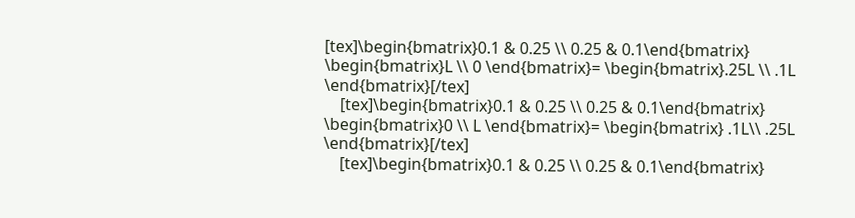[tex]\begin{bmatrix}0.1 & 0.25 \\ 0.25 & 0.1\end{bmatrix} \begin{bmatrix}L \\ 0 \end{bmatrix}= \begin{bmatrix}.25L \\ .1L \end{bmatrix}[/tex]
    [tex]\begin{bmatrix}0.1 & 0.25 \\ 0.25 & 0.1\end{bmatrix} \begin{bmatrix}0 \\ L \end{bmatrix}= \begin{bmatrix} .1L\\ .25L \end{bmatrix}[/tex]
    [tex]\begin{bmatrix}0.1 & 0.25 \\ 0.25 & 0.1\end{bmatrix}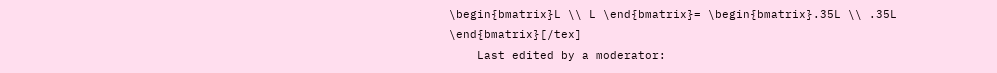\begin{bmatrix}L \\ L \end{bmatrix}= \begin{bmatrix}.35L \\ .35L \end{bmatrix}[/tex]
    Last edited by a moderator: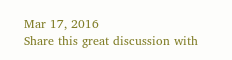Mar 17, 2016
Share this great discussion with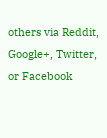others via Reddit, Google+, Twitter, or Facebook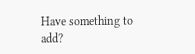Have something to add?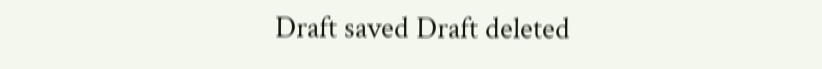Draft saved Draft deleted